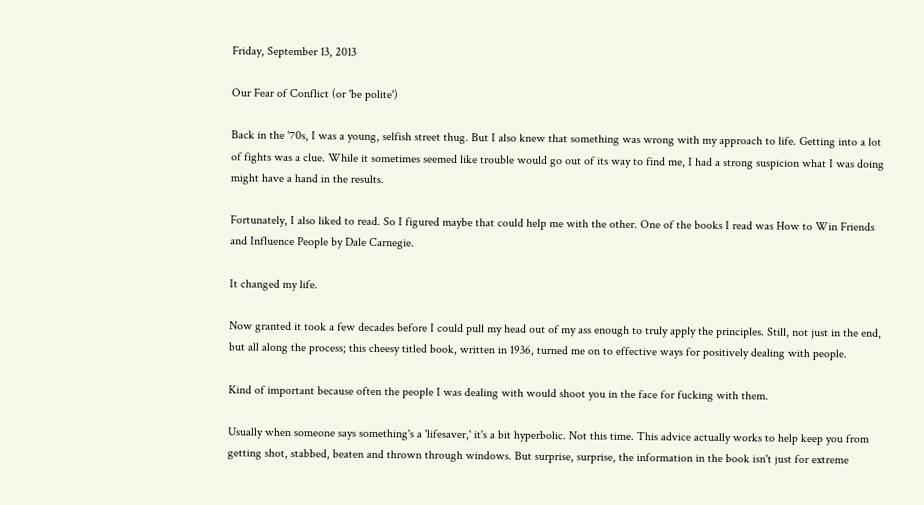Friday, September 13, 2013

Our Fear of Conflict (or 'be polite')

Back in the '70s, I was a young, selfish street thug. But I also knew that something was wrong with my approach to life. Getting into a lot of fights was a clue. While it sometimes seemed like trouble would go out of its way to find me, I had a strong suspicion what I was doing might have a hand in the results.

Fortunately, I also liked to read. So I figured maybe that could help me with the other. One of the books I read was How to Win Friends and Influence People by Dale Carnegie.

It changed my life.

Now granted it took a few decades before I could pull my head out of my ass enough to truly apply the principles. Still, not just in the end, but all along the process; this cheesy titled book, written in 1936, turned me on to effective ways for positively dealing with people.

Kind of important because often the people I was dealing with would shoot you in the face for fucking with them.

Usually when someone says something's a 'lifesaver,' it's a bit hyperbolic. Not this time. This advice actually works to help keep you from getting shot, stabbed, beaten and thrown through windows. But surprise, surprise, the information in the book isn't just for extreme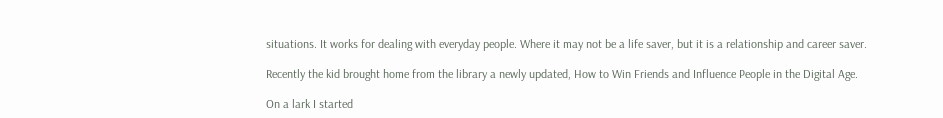situations. It works for dealing with everyday people. Where it may not be a life saver, but it is a relationship and career saver.

Recently the kid brought home from the library a newly updated, How to Win Friends and Influence People in the Digital Age.

On a lark I started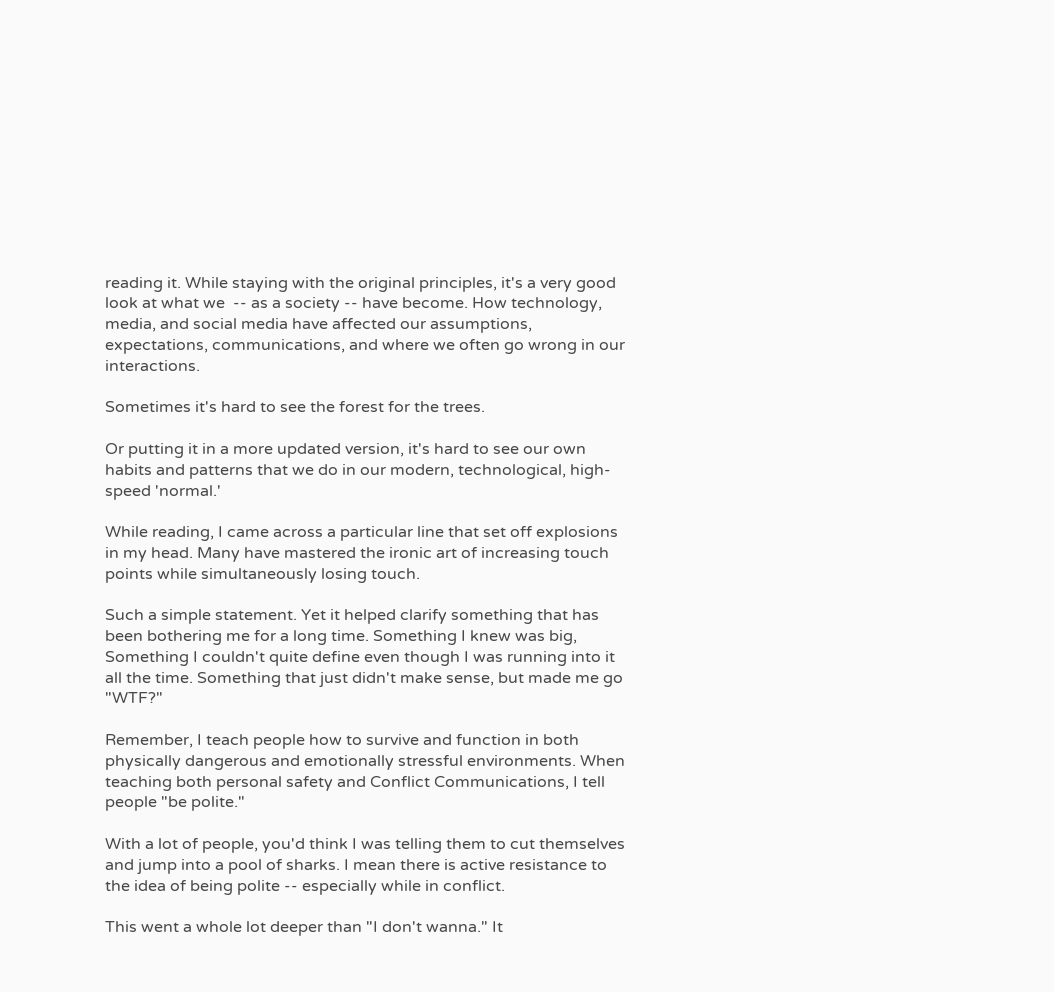reading it. While staying with the original principles, it's a very good look at what we  -- as a society -- have become. How technology, media, and social media have affected our assumptions, expectations, communications, and where we often go wrong in our interactions.

Sometimes it's hard to see the forest for the trees.

Or putting it in a more updated version, it's hard to see our own habits and patterns that we do in our modern, technological, high-speed 'normal.'

While reading, I came across a particular line that set off explosions in my head. Many have mastered the ironic art of increasing touch points while simultaneously losing touch.

Such a simple statement. Yet it helped clarify something that has been bothering me for a long time. Something I knew was big, Something I couldn't quite define even though I was running into it all the time. Something that just didn't make sense, but made me go "WTF?"

Remember, I teach people how to survive and function in both physically dangerous and emotionally stressful environments. When teaching both personal safety and Conflict Communications, I tell people "be polite."

With a lot of people, you'd think I was telling them to cut themselves and jump into a pool of sharks. I mean there is active resistance to the idea of being polite -- especially while in conflict.

This went a whole lot deeper than "I don't wanna." It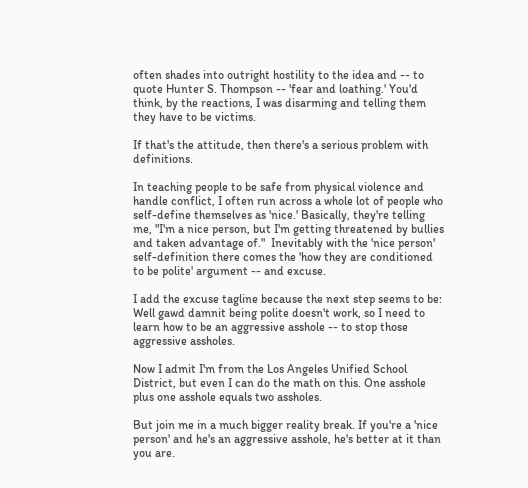often shades into outright hostility to the idea and -- to quote Hunter S. Thompson -- 'fear and loathing.' You'd think, by the reactions, I was disarming and telling them they have to be victims.

If that's the attitude, then there's a serious problem with definitions.

In teaching people to be safe from physical violence and handle conflict, I often run across a whole lot of people who self-define themselves as 'nice.' Basically, they're telling me, "I'm a nice person, but I'm getting threatened by bullies and taken advantage of."  Inevitably with the 'nice person' self-definition there comes the 'how they are conditioned to be polite' argument -- and excuse.

I add the excuse tagline because the next step seems to be: Well gawd damnit being polite doesn't work, so I need to learn how to be an aggressive asshole -- to stop those aggressive assholes.

Now I admit I'm from the Los Angeles Unified School District, but even I can do the math on this. One asshole plus one asshole equals two assholes.

But join me in a much bigger reality break. If you're a 'nice person' and he's an aggressive asshole, he's better at it than you are.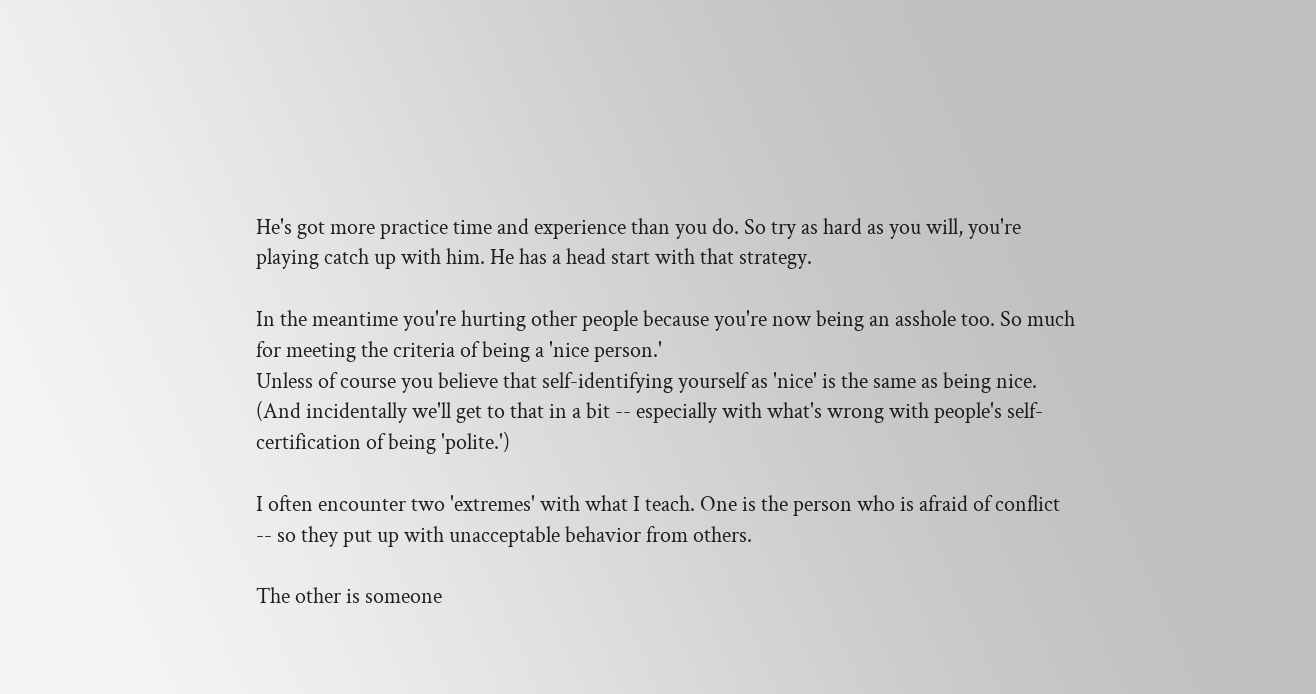He's got more practice time and experience than you do. So try as hard as you will, you're playing catch up with him. He has a head start with that strategy.

In the meantime you're hurting other people because you're now being an asshole too. So much for meeting the criteria of being a 'nice person.'
Unless of course you believe that self-identifying yourself as 'nice' is the same as being nice. (And incidentally we'll get to that in a bit -- especially with what's wrong with people's self-certification of being 'polite.')

I often encounter two 'extremes' with what I teach. One is the person who is afraid of conflict -- so they put up with unacceptable behavior from others.

The other is someone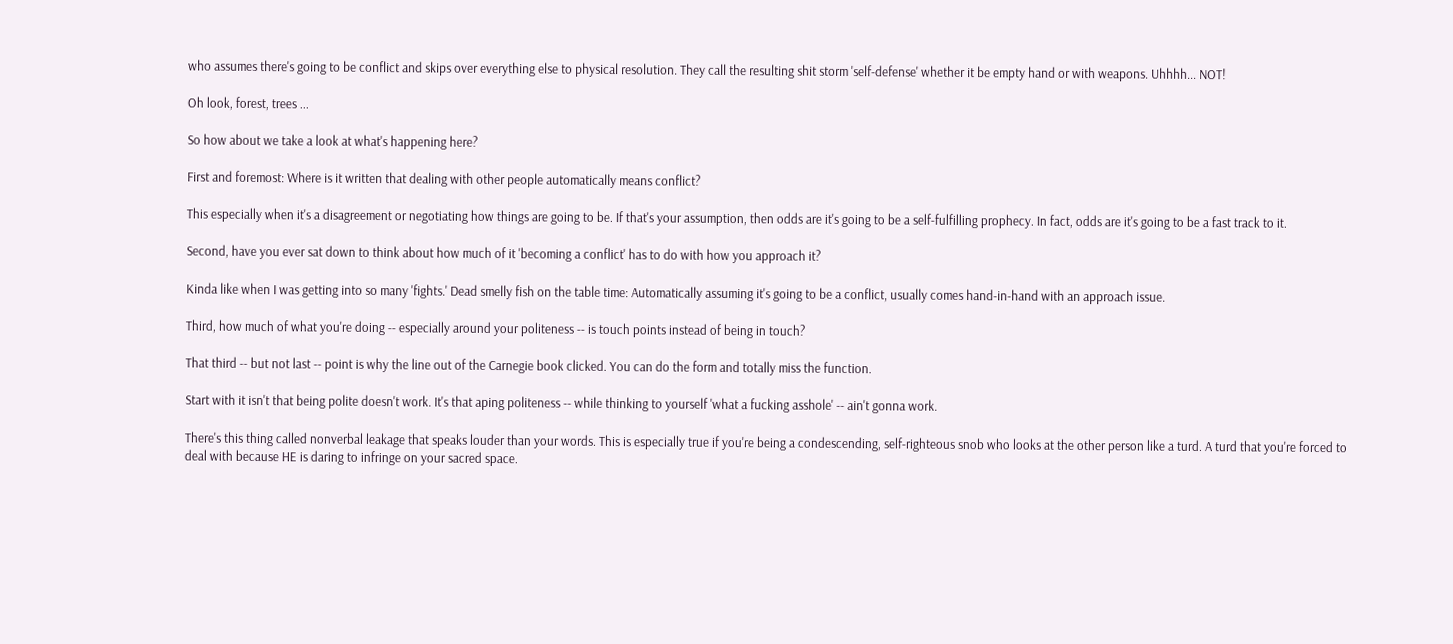who assumes there's going to be conflict and skips over everything else to physical resolution. They call the resulting shit storm 'self-defense' whether it be empty hand or with weapons. Uhhhh... NOT!

Oh look, forest, trees ...

So how about we take a look at what's happening here?

First and foremost: Where is it written that dealing with other people automatically means conflict?

This especially when it's a disagreement or negotiating how things are going to be. If that's your assumption, then odds are it's going to be a self-fulfilling prophecy. In fact, odds are it's going to be a fast track to it.

Second, have you ever sat down to think about how much of it 'becoming a conflict' has to do with how you approach it?

Kinda like when I was getting into so many 'fights.' Dead smelly fish on the table time: Automatically assuming it's going to be a conflict, usually comes hand-in-hand with an approach issue.

Third, how much of what you're doing -- especially around your politeness -- is touch points instead of being in touch?

That third -- but not last -- point is why the line out of the Carnegie book clicked. You can do the form and totally miss the function.

Start with it isn't that being polite doesn't work. It's that aping politeness -- while thinking to yourself 'what a fucking asshole' -- ain't gonna work.

There's this thing called nonverbal leakage that speaks louder than your words. This is especially true if you're being a condescending, self-righteous snob who looks at the other person like a turd. A turd that you're forced to deal with because HE is daring to infringe on your sacred space.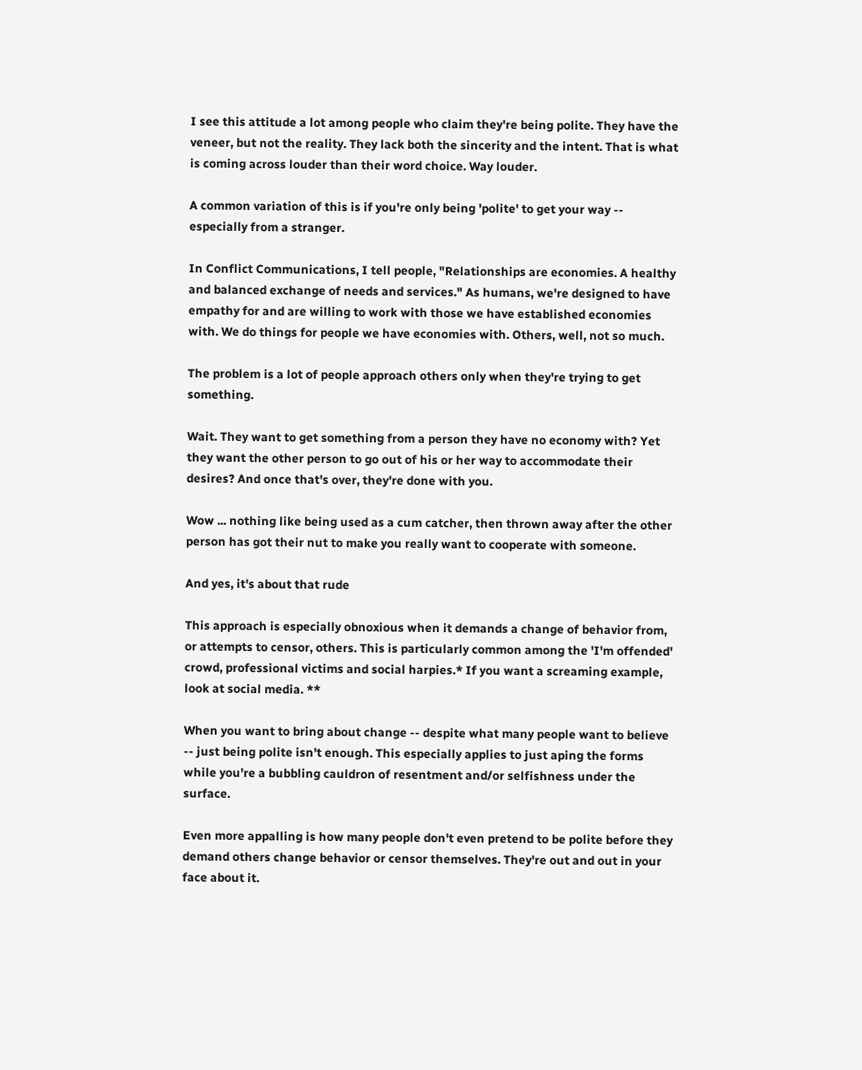I see this attitude a lot among people who claim they're being polite. They have the veneer, but not the reality. They lack both the sincerity and the intent. That is what is coming across louder than their word choice. Way louder.

A common variation of this is if you're only being 'polite' to get your way -- especially from a stranger.

In Conflict Communications, I tell people, "Relationships are economies. A healthy and balanced exchange of needs and services." As humans, we're designed to have empathy for and are willing to work with those we have established economies with. We do things for people we have economies with. Others, well, not so much.

The problem is a lot of people approach others only when they're trying to get something.

Wait. They want to get something from a person they have no economy with? Yet they want the other person to go out of his or her way to accommodate their desires? And once that's over, they're done with you.

Wow ... nothing like being used as a cum catcher, then thrown away after the other person has got their nut to make you really want to cooperate with someone.

And yes, it's about that rude

This approach is especially obnoxious when it demands a change of behavior from, or attempts to censor, others. This is particularly common among the 'I'm offended' crowd, professional victims and social harpies.* If you want a screaming example, look at social media. **

When you want to bring about change -- despite what many people want to believe -- just being polite isn't enough. This especially applies to just aping the forms while you're a bubbling cauldron of resentment and/or selfishness under the surface.

Even more appalling is how many people don't even pretend to be polite before they demand others change behavior or censor themselves. They're out and out in your face about it.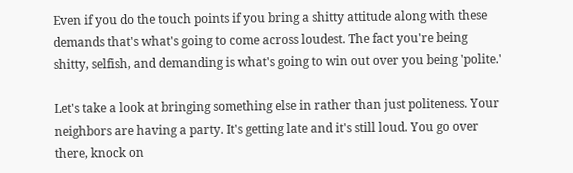Even if you do the touch points if you bring a shitty attitude along with these demands that's what's going to come across loudest. The fact you're being shitty, selfish, and demanding is what's going to win out over you being 'polite.'

Let's take a look at bringing something else in rather than just politeness. Your neighbors are having a party. It's getting late and it's still loud. You go over there, knock on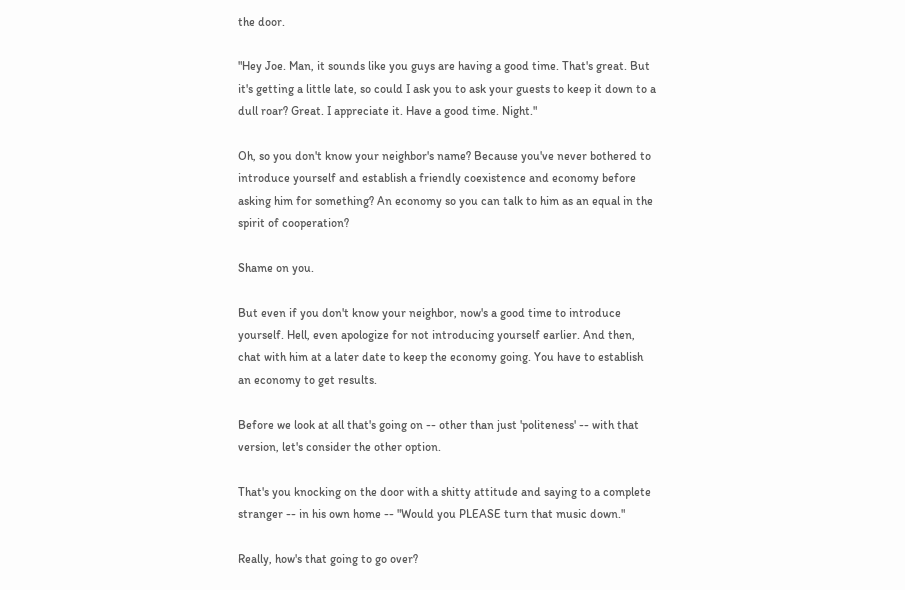the door.

"Hey Joe. Man, it sounds like you guys are having a good time. That's great. But it's getting a little late, so could I ask you to ask your guests to keep it down to a dull roar? Great. I appreciate it. Have a good time. Night."

Oh, so you don't know your neighbor's name? Because you've never bothered to introduce yourself and establish a friendly coexistence and economy before asking him for something? An economy so you can talk to him as an equal in the spirit of cooperation?

Shame on you.

But even if you don't know your neighbor, now's a good time to introduce yourself. Hell, even apologize for not introducing yourself earlier. And then, chat with him at a later date to keep the economy going. You have to establish an economy to get results.

Before we look at all that's going on -- other than just 'politeness' -- with that version, let's consider the other option.

That's you knocking on the door with a shitty attitude and saying to a complete stranger -- in his own home -- "Would you PLEASE turn that music down."

Really, how's that going to go over?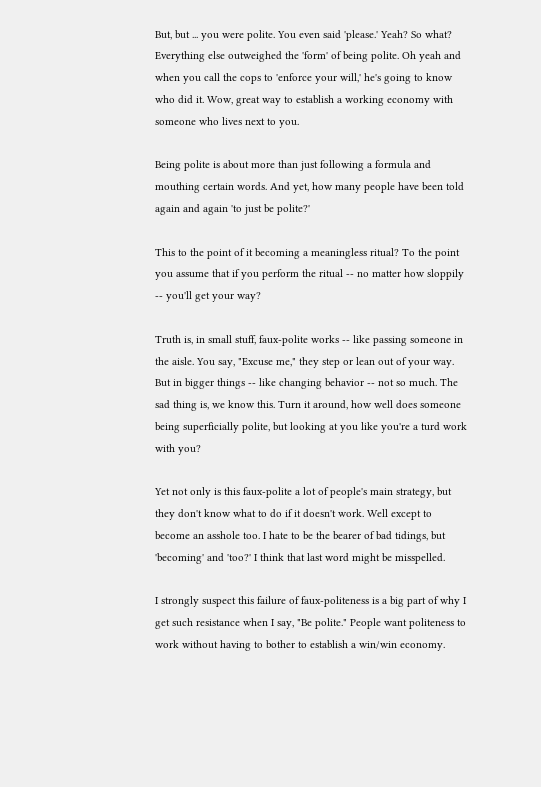But, but ... you were polite. You even said 'please.' Yeah? So what? Everything else outweighed the 'form' of being polite. Oh yeah and when you call the cops to 'enforce your will,' he's going to know who did it. Wow, great way to establish a working economy with someone who lives next to you.

Being polite is about more than just following a formula and mouthing certain words. And yet, how many people have been told again and again 'to just be polite?'

This to the point of it becoming a meaningless ritual? To the point you assume that if you perform the ritual -- no matter how sloppily -- you'll get your way?

Truth is, in small stuff, faux-polite works -- like passing someone in the aisle. You say, "Excuse me," they step or lean out of your way. But in bigger things -- like changing behavior -- not so much. The sad thing is, we know this. Turn it around, how well does someone being superficially polite, but looking at you like you're a turd work with you?

Yet not only is this faux-polite a lot of people's main strategy, but they don't know what to do if it doesn't work. Well except to become an asshole too. I hate to be the bearer of bad tidings, but 'becoming' and 'too?' I think that last word might be misspelled.

I strongly suspect this failure of faux-politeness is a big part of why I get such resistance when I say, "Be polite." People want politeness to work without having to bother to establish a win/win economy.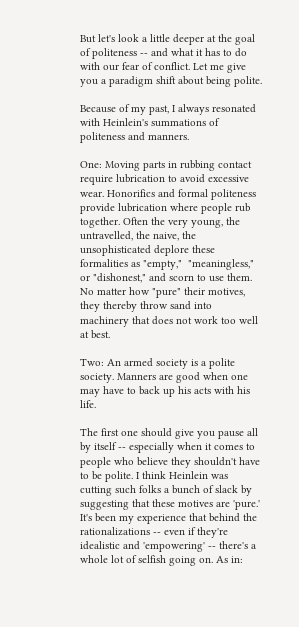But let's look a little deeper at the goal of politeness -- and what it has to do with our fear of conflict. Let me give you a paradigm shift about being polite.

Because of my past, I always resonated with Heinlein's summations of politeness and manners.

One: Moving parts in rubbing contact require lubrication to avoid excessive wear. Honorifics and formal politeness provide lubrication where people rub together. Often the very young, the untravelled, the naive, the unsophisticated deplore these formalities as "empty,"  "meaningless," or "dishonest," and scorn to use them. No matter how "pure" their motives, they thereby throw sand into machinery that does not work too well at best.

Two: An armed society is a polite society. Manners are good when one may have to back up his acts with his life.

The first one should give you pause all by itself -- especially when it comes to people who believe they shouldn't have to be polite. I think Heinlein was cutting such folks a bunch of slack by suggesting that these motives are 'pure.' It's been my experience that behind the rationalizations -- even if they're idealistic and 'empowering' -- there's a whole lot of selfish going on. As in: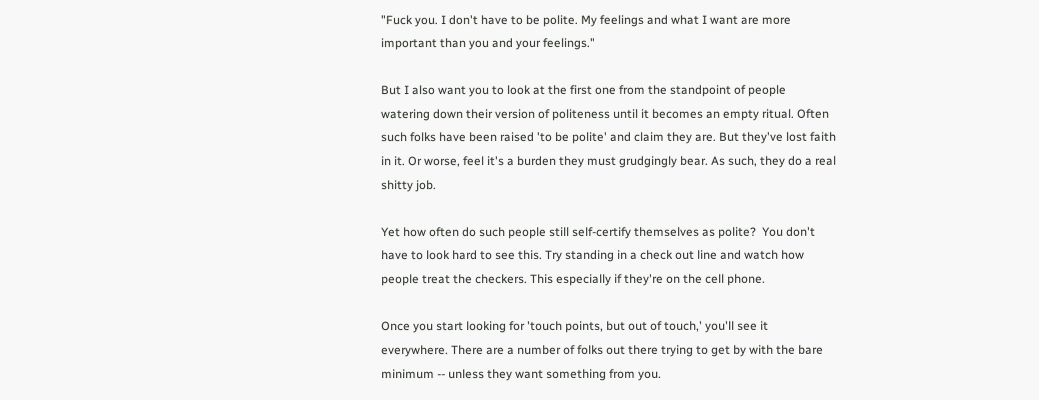"Fuck you. I don't have to be polite. My feelings and what I want are more important than you and your feelings."

But I also want you to look at the first one from the standpoint of people watering down their version of politeness until it becomes an empty ritual. Often such folks have been raised 'to be polite' and claim they are. But they've lost faith in it. Or worse, feel it's a burden they must grudgingly bear. As such, they do a real shitty job.

Yet how often do such people still self-certify themselves as polite?  You don't have to look hard to see this. Try standing in a check out line and watch how people treat the checkers. This especially if they're on the cell phone.

Once you start looking for 'touch points, but out of touch,' you'll see it everywhere. There are a number of folks out there trying to get by with the bare minimum -- unless they want something from you.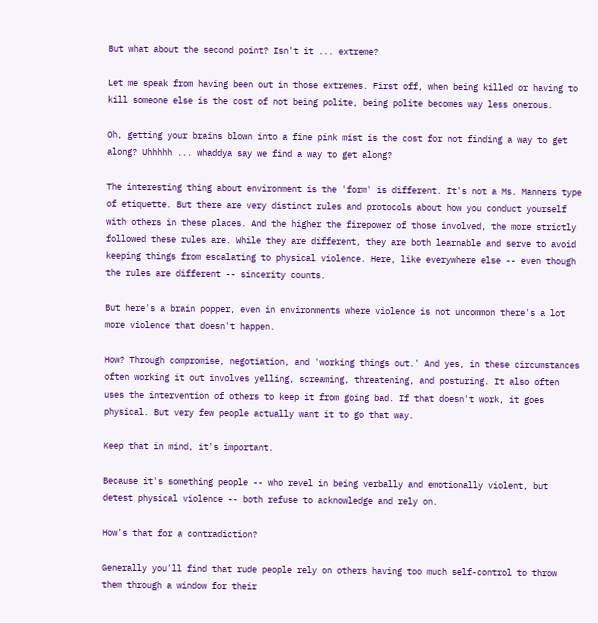But what about the second point? Isn't it ... extreme?

Let me speak from having been out in those extremes. First off, when being killed or having to kill someone else is the cost of not being polite, being polite becomes way less onerous.

Oh, getting your brains blown into a fine pink mist is the cost for not finding a way to get along? Uhhhhh ... whaddya say we find a way to get along?

The interesting thing about environment is the 'form' is different. It's not a Ms. Manners type of etiquette. But there are very distinct rules and protocols about how you conduct yourself with others in these places. And the higher the firepower of those involved, the more strictly followed these rules are. While they are different, they are both learnable and serve to avoid keeping things from escalating to physical violence. Here, like everywhere else -- even though the rules are different -- sincerity counts.

But here's a brain popper, even in environments where violence is not uncommon there's a lot more violence that doesn't happen.

How? Through compromise, negotiation, and 'working things out.' And yes, in these circumstances often working it out involves yelling, screaming, threatening, and posturing. It also often uses the intervention of others to keep it from going bad. If that doesn't work, it goes physical. But very few people actually want it to go that way.

Keep that in mind, it's important.

Because it's something people -- who revel in being verbally and emotionally violent, but detest physical violence -- both refuse to acknowledge and rely on.

How's that for a contradiction?

Generally you'll find that rude people rely on others having too much self-control to throw them through a window for their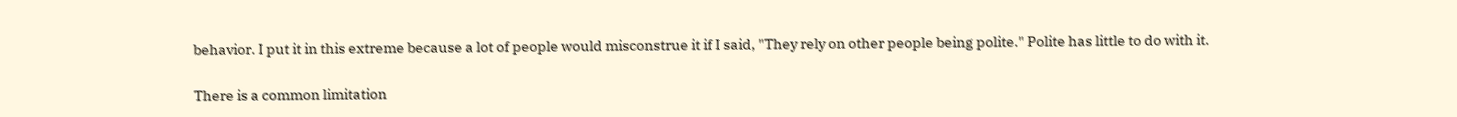behavior. I put it in this extreme because a lot of people would misconstrue it if I said, "They rely on other people being polite." Polite has little to do with it.

There is a common limitation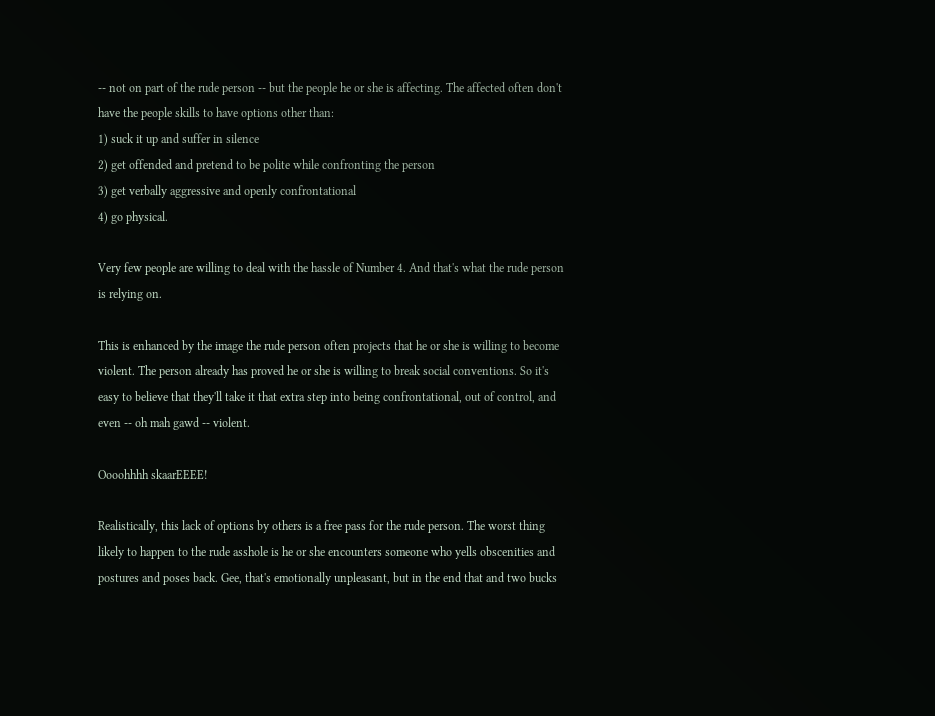-- not on part of the rude person -- but the people he or she is affecting. The affected often don't have the people skills to have options other than:
1) suck it up and suffer in silence
2) get offended and pretend to be polite while confronting the person
3) get verbally aggressive and openly confrontational
4) go physical.

Very few people are willing to deal with the hassle of Number 4. And that's what the rude person is relying on.

This is enhanced by the image the rude person often projects that he or she is willing to become violent. The person already has proved he or she is willing to break social conventions. So it's easy to believe that they'll take it that extra step into being confrontational, out of control, and even -- oh mah gawd -- violent.

Oooohhhh skaarEEEE!

Realistically, this lack of options by others is a free pass for the rude person. The worst thing likely to happen to the rude asshole is he or she encounters someone who yells obscenities and postures and poses back. Gee, that's emotionally unpleasant, but in the end that and two bucks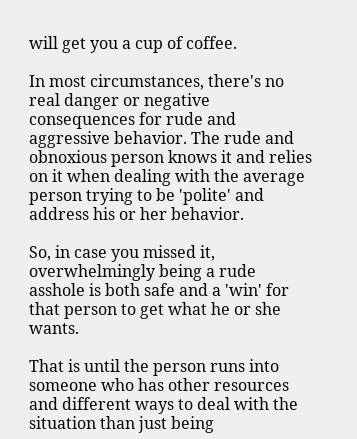will get you a cup of coffee.

In most circumstances, there's no real danger or negative consequences for rude and aggressive behavior. The rude and obnoxious person knows it and relies on it when dealing with the average person trying to be 'polite' and address his or her behavior.

So, in case you missed it, overwhelmingly being a rude asshole is both safe and a 'win' for that person to get what he or she wants.

That is until the person runs into someone who has other resources and different ways to deal with the situation than just being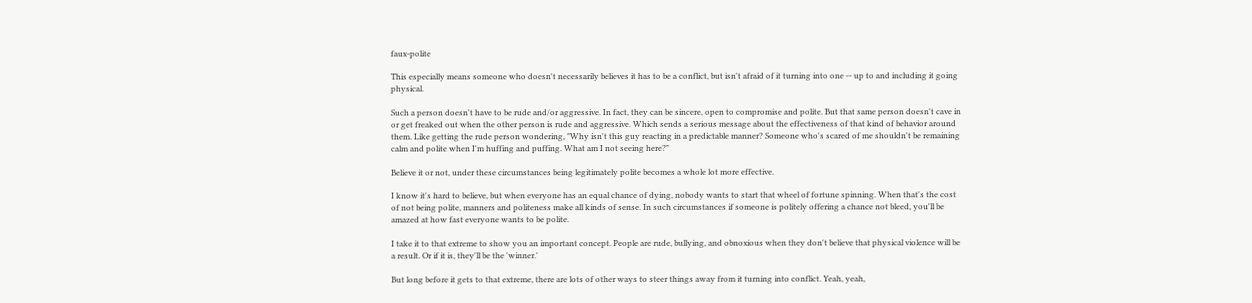faux-polite

This especially means someone who doesn't necessarily believes it has to be a conflict, but isn't afraid of it turning into one -- up to and including it going physical.

Such a person doesn't have to be rude and/or aggressive. In fact, they can be sincere, open to compromise and polite. But that same person doesn't cave in or get freaked out when the other person is rude and aggressive. Which sends a serious message about the effectiveness of that kind of behavior around them. Like getting the rude person wondering, "Why isn't this guy reacting in a predictable manner? Someone who's scared of me shouldn't be remaining calm and polite when I'm huffing and puffing. What am I not seeing here?"

Believe it or not, under these circumstances being legitimately polite becomes a whole lot more effective.

I know it's hard to believe, but when everyone has an equal chance of dying, nobody wants to start that wheel of fortune spinning. When that's the cost of not being polite, manners and politeness make all kinds of sense. In such circumstances if someone is politely offering a chance not bleed, you'll be amazed at how fast everyone wants to be polite.

I take it to that extreme to show you an important concept. People are rude, bullying, and obnoxious when they don't believe that physical violence will be a result. Or if it is, they'll be the 'winner.'

But long before it gets to that extreme, there are lots of other ways to steer things away from it turning into conflict. Yeah, yeah,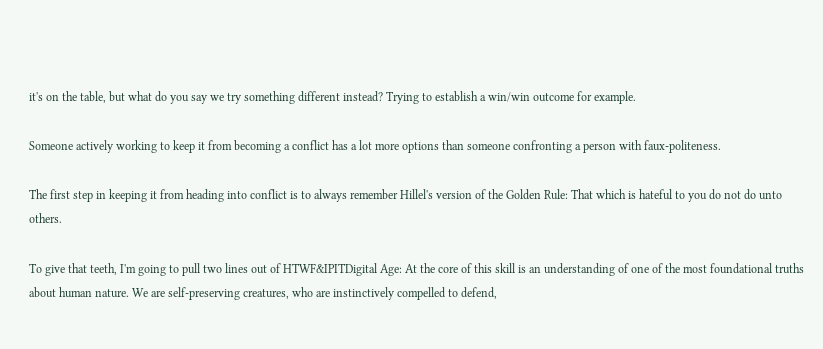it's on the table, but what do you say we try something different instead? Trying to establish a win/win outcome for example.

Someone actively working to keep it from becoming a conflict has a lot more options than someone confronting a person with faux-politeness.

The first step in keeping it from heading into conflict is to always remember Hillel's version of the Golden Rule: That which is hateful to you do not do unto others.

To give that teeth, I'm going to pull two lines out of HTWF&IPITDigital Age: At the core of this skill is an understanding of one of the most foundational truths about human nature. We are self-preserving creatures, who are instinctively compelled to defend,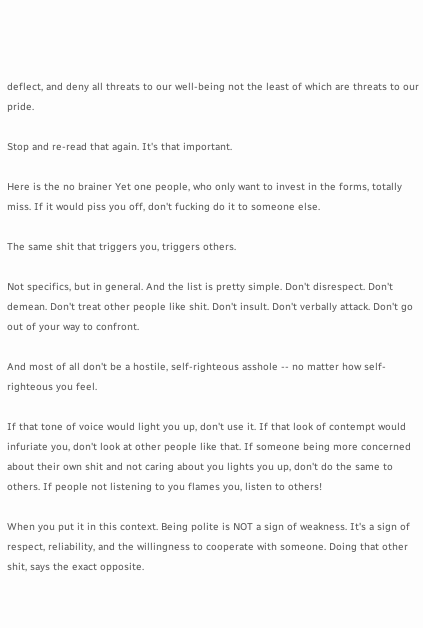deflect, and deny all threats to our well-being not the least of which are threats to our pride.

Stop and re-read that again. It's that important.

Here is the no brainer Yet one people, who only want to invest in the forms, totally miss. If it would piss you off, don't fucking do it to someone else.

The same shit that triggers you, triggers others.

Not specifics, but in general. And the list is pretty simple. Don't disrespect. Don't demean. Don't treat other people like shit. Don't insult. Don't verbally attack. Don't go out of your way to confront.

And most of all don't be a hostile, self-righteous asshole -- no matter how self-righteous you feel.

If that tone of voice would light you up, don't use it. If that look of contempt would infuriate you, don't look at other people like that. If someone being more concerned about their own shit and not caring about you lights you up, don't do the same to others. If people not listening to you flames you, listen to others!

When you put it in this context. Being polite is NOT a sign of weakness. It's a sign of respect, reliability, and the willingness to cooperate with someone. Doing that other shit, says the exact opposite.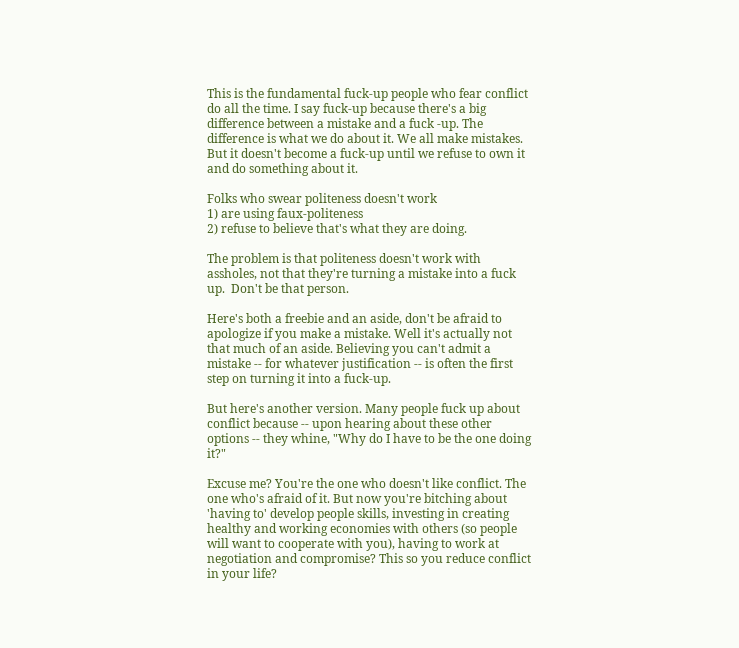This is the fundamental fuck-up people who fear conflict do all the time. I say fuck-up because there's a big difference between a mistake and a fuck -up. The difference is what we do about it. We all make mistakes. But it doesn't become a fuck-up until we refuse to own it and do something about it.

Folks who swear politeness doesn't work
1) are using faux-politeness
2) refuse to believe that's what they are doing.

The problem is that politeness doesn't work with assholes, not that they're turning a mistake into a fuck up.  Don't be that person.

Here's both a freebie and an aside, don't be afraid to apologize if you make a mistake. Well it's actually not that much of an aside. Believing you can't admit a mistake -- for whatever justification -- is often the first step on turning it into a fuck-up.

But here's another version. Many people fuck up about conflict because -- upon hearing about these other options -- they whine, "Why do I have to be the one doing it?"

Excuse me? You're the one who doesn't like conflict. The one who's afraid of it. But now you're bitching about 'having to' develop people skills, investing in creating healthy and working economies with others (so people will want to cooperate with you), having to work at negotiation and compromise? This so you reduce conflict in your life?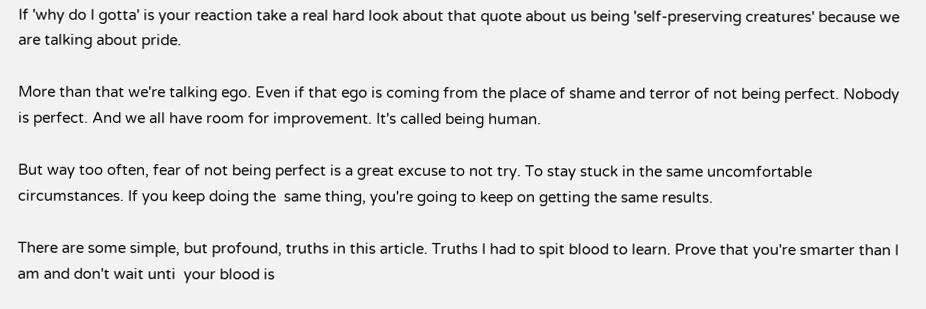If 'why do I gotta' is your reaction take a real hard look about that quote about us being 'self-preserving creatures' because we are talking about pride.

More than that we're talking ego. Even if that ego is coming from the place of shame and terror of not being perfect. Nobody is perfect. And we all have room for improvement. It's called being human.

But way too often, fear of not being perfect is a great excuse to not try. To stay stuck in the same uncomfortable circumstances. If you keep doing the  same thing, you're going to keep on getting the same results.

There are some simple, but profound, truths in this article. Truths I had to spit blood to learn. Prove that you're smarter than I am and don't wait unti  your blood is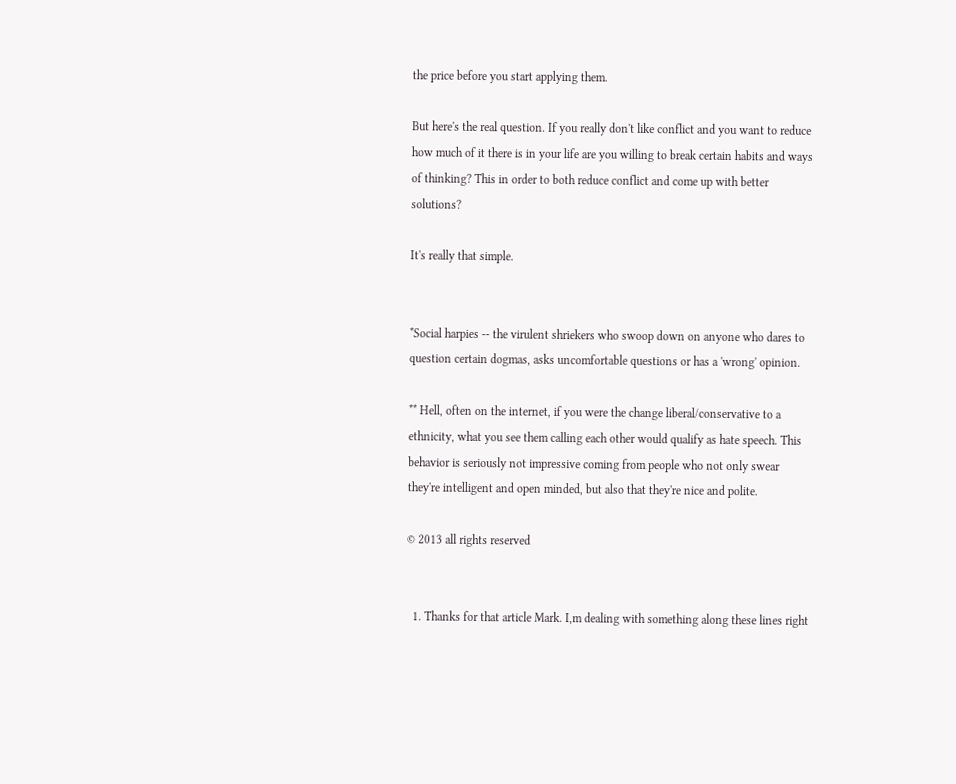the price before you start applying them.

But here's the real question. If you really don't like conflict and you want to reduce how much of it there is in your life are you willing to break certain habits and ways of thinking? This in order to both reduce conflict and come up with better solutions?

It's really that simple.


*Social harpies -- the virulent shriekers who swoop down on anyone who dares to question certain dogmas, asks uncomfortable questions or has a 'wrong' opinion.

** Hell, often on the internet, if you were the change liberal/conservative to a ethnicity, what you see them calling each other would qualify as hate speech. This behavior is seriously not impressive coming from people who not only swear they're intelligent and open minded, but also that they're nice and polite.

© 2013 all rights reserved


  1. Thanks for that article Mark. I,m dealing with something along these lines right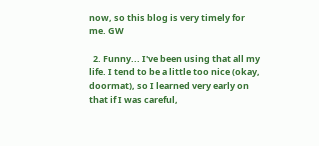now, so this blog is very timely for me. GW

  2. Funny... I've been using that all my life. I tend to be a little too nice (okay, doormat), so I learned very early on that if I was careful,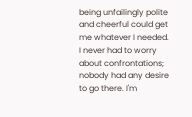being unfailingly polite and cheerful could get me whatever I needed. I never had to worry about confrontations; nobody had any desire to go there. I'm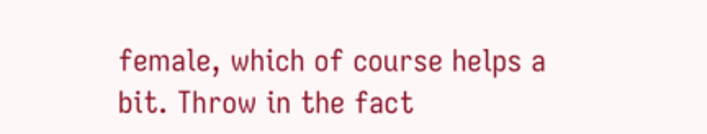female, which of course helps a bit. Throw in the fact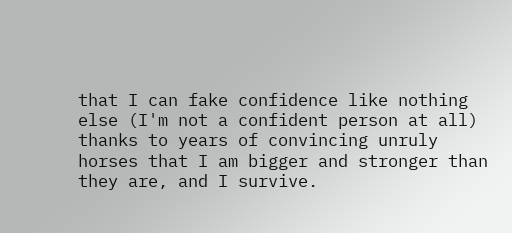that I can fake confidence like nothing else (I'm not a confident person at all) thanks to years of convincing unruly horses that I am bigger and stronger than they are, and I survive.